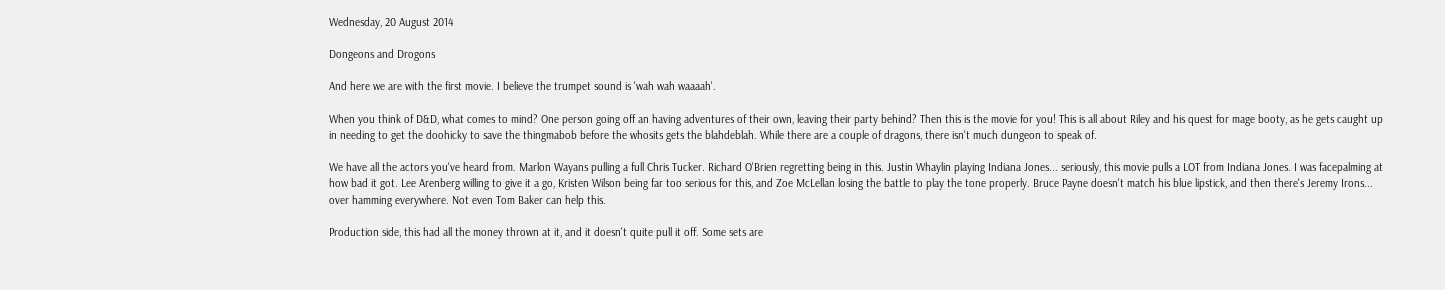Wednesday, 20 August 2014

Dongeons and Drogons

And here we are with the first movie. I believe the trumpet sound is 'wah wah waaaah'.

When you think of D&D, what comes to mind? One person going off an having adventures of their own, leaving their party behind? Then this is the movie for you! This is all about Riley and his quest for mage booty, as he gets caught up in needing to get the doohicky to save the thingmabob before the whosits gets the blahdeblah. While there are a couple of dragons, there isn't much dungeon to speak of.

We have all the actors you've heard from. Marlon Wayans pulling a full Chris Tucker. Richard O'Brien regretting being in this. Justin Whaylin playing Indiana Jones... seriously, this movie pulls a LOT from Indiana Jones. I was facepalming at how bad it got. Lee Arenberg willing to give it a go, Kristen Wilson being far too serious for this, and Zoe McLellan losing the battle to play the tone properly. Bruce Payne doesn't match his blue lipstick, and then there's Jeremy Irons... over hamming everywhere. Not even Tom Baker can help this.

Production side, this had all the money thrown at it, and it doesn't quite pull it off. Some sets are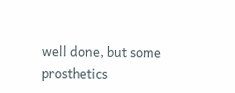well done, but some prosthetics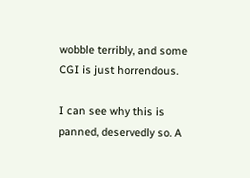wobble terribly, and some CGI is just horrendous.

I can see why this is panned, deservedly so. A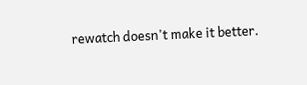rewatch doesn't make it better.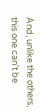And, unlike the others, this one can't be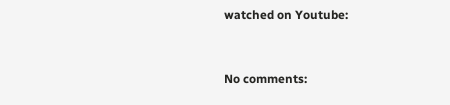watched on Youtube:


No comments: